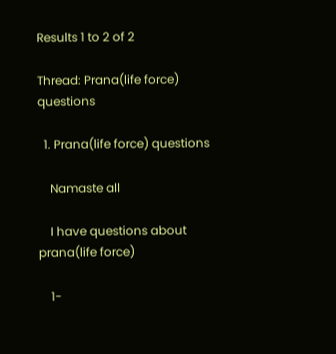Results 1 to 2 of 2

Thread: Prana(life force) questions

  1. Prana(life force) questions

    Namaste all

    I have questions about prana(life force)

    1-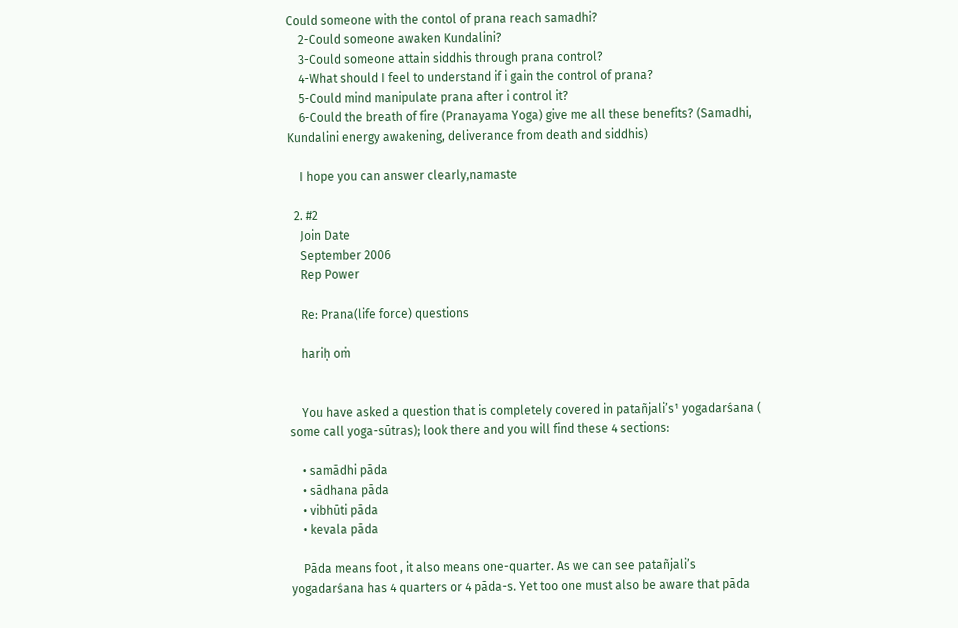Could someone with the contol of prana reach samadhi?
    2-Could someone awaken Kundalini?
    3-Could someone attain siddhis through prana control?
    4-What should I feel to understand if i gain the control of prana?
    5-Could mind manipulate prana after i control it?
    6-Could the breath of fire (Pranayama Yoga) give me all these benefits? (Samadhi, Kundalini energy awakening, deliverance from death and siddhis)

    I hope you can answer clearly,namaste

  2. #2
    Join Date
    September 2006
    Rep Power

    Re: Prana(life force) questions

    hariḥ oṁ


    You have asked a question that is completely covered in patañjali’s¹ yogadarśana ( some call yoga-sūtras); look there and you will find these 4 sections:

    • samādhi pāda
    • sādhana pāda
    • vibhūti pāda
    • kevala pāda

    Pāda means foot , it also means one-quarter. As we can see patañjali’s yogadarśana has 4 quarters or 4 pāda-s. Yet too one must also be aware that pāda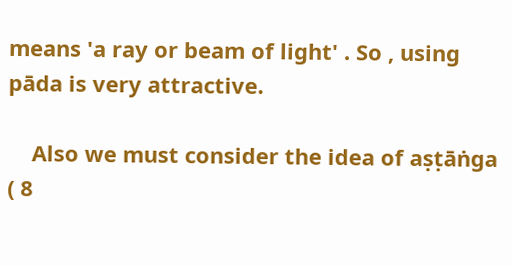means 'a ray or beam of light' . So , using pāda is very attractive.

    Also we must consider the idea of aṣṭāṅga ( 8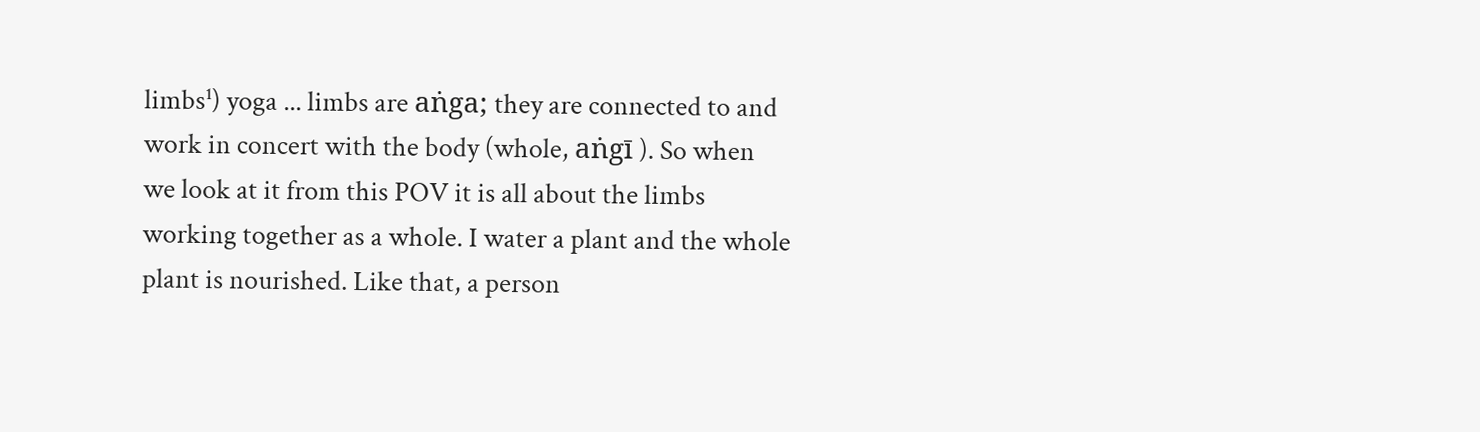limbs¹) yoga ... limbs are aṅga; they are connected to and work in concert with the body (whole, aṅgī ). So when we look at it from this POV it is all about the limbs working together as a whole. I water a plant and the whole plant is nourished. Like that, a person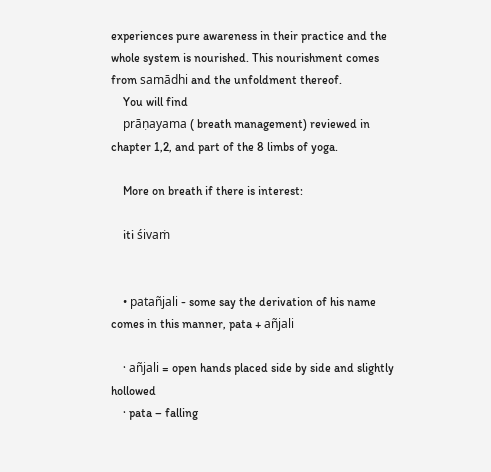experiences pure awareness in their practice and the whole system is nourished. This nourishment comes from samādhi and the unfoldment thereof.
    You will find
    prāṇayama ( breath management) reviewed in chapter 1,2, and part of the 8 limbs of yoga.

    More on breath if there is interest:

    iti śivaṁ


    • patañjali - some say the derivation of his name comes in this manner, pata + añjali

    · añjali = open hands placed side by side and slightly hollowed
    · pata – falling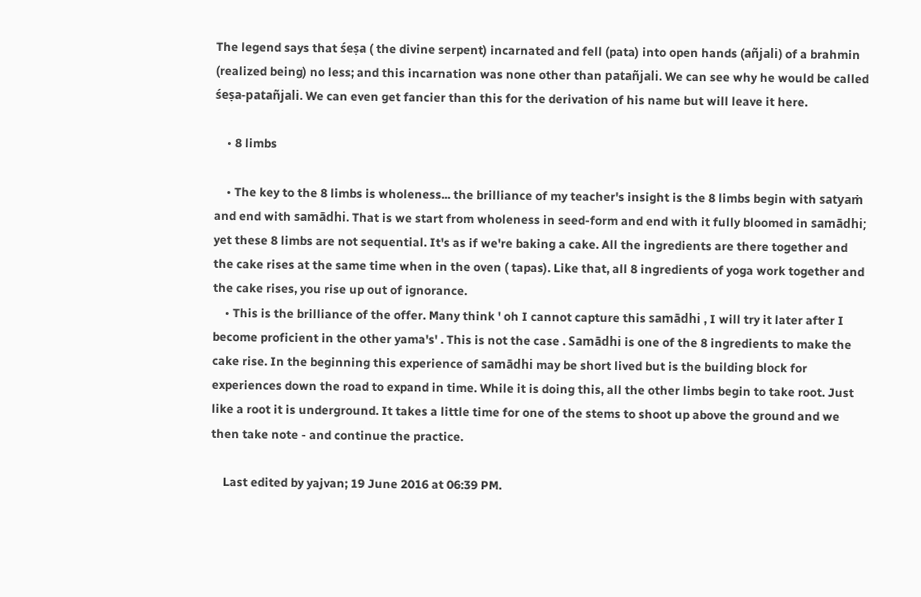The legend says that śeṣa ( the divine serpent) incarnated and fell (pata) into open hands (añjali) of a brahmin (realized being) no less; and this incarnation was none other than patañjali. We can see why he would be called śeṣa-patañjali. We can even get fancier than this for the derivation of his name but will leave it here.

    • 8 limbs

    • The key to the 8 limbs is wholeness... the brilliance of my teacher's insight is the 8 limbs begin with satyaṁ and end with samādhi. That is we start from wholeness in seed-form and end with it fully bloomed in samādhi; yet these 8 limbs are not sequential. It's as if we're baking a cake. All the ingredients are there together and the cake rises at the same time when in the oven ( tapas). Like that, all 8 ingredients of yoga work together and the cake rises, you rise up out of ignorance.
    • This is the brilliance of the offer. Many think ' oh I cannot capture this samādhi , I will try it later after I become proficient in the other yama's' . This is not the case . Samādhi is one of the 8 ingredients to make the cake rise. In the beginning this experience of samādhi may be short lived but is the building block for experiences down the road to expand in time. While it is doing this, all the other limbs begin to take root. Just like a root it is underground. It takes a little time for one of the stems to shoot up above the ground and we then take note - and continue the practice.

    Last edited by yajvan; 19 June 2016 at 06:39 PM.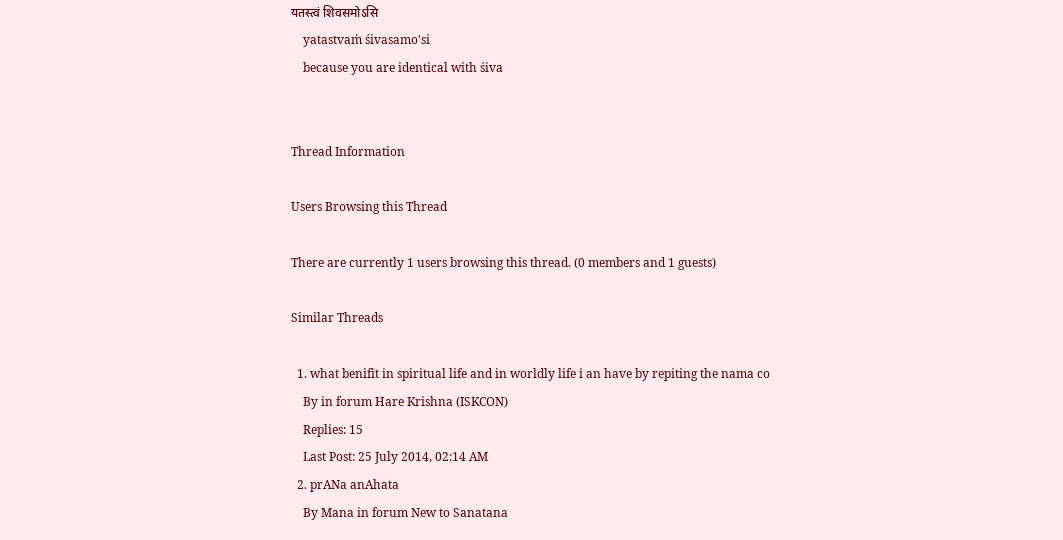यतस्त्वं शिवसमोऽसि
    yatastvaṁ śivasamo'si
    because you are identical with śiva


Thread Information

Users Browsing this Thread

There are currently 1 users browsing this thread. (0 members and 1 guests)

Similar Threads

  1. what benifit in spiritual life and in worldly life i an have by repiting the nama co
    By in forum Hare Krishna (ISKCON)
    Replies: 15
    Last Post: 25 July 2014, 02:14 AM
  2. prANa anAhata
    By Mana in forum New to Sanatana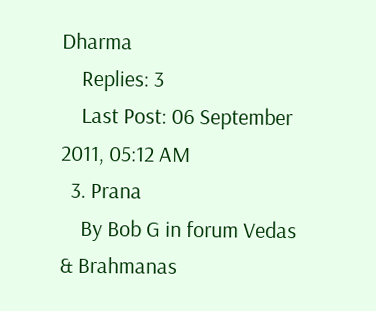Dharma
    Replies: 3
    Last Post: 06 September 2011, 05:12 AM
  3. Prana
    By Bob G in forum Vedas & Brahmanas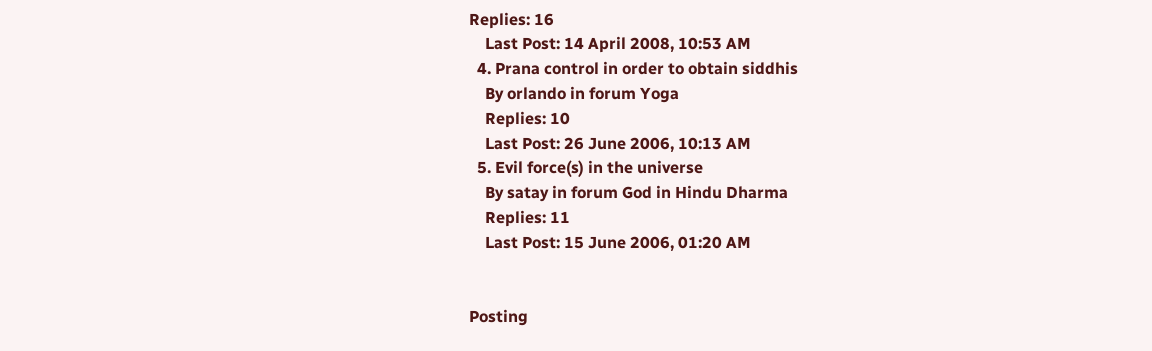Replies: 16
    Last Post: 14 April 2008, 10:53 AM
  4. Prana control in order to obtain siddhis
    By orlando in forum Yoga
    Replies: 10
    Last Post: 26 June 2006, 10:13 AM
  5. Evil force(s) in the universe
    By satay in forum God in Hindu Dharma
    Replies: 11
    Last Post: 15 June 2006, 01:20 AM


Posting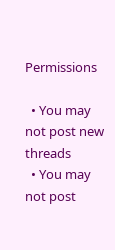Permissions

  • You may not post new threads
  • You may not post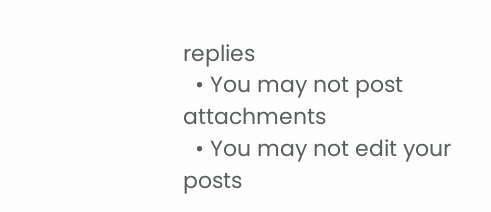replies
  • You may not post attachments
  • You may not edit your posts